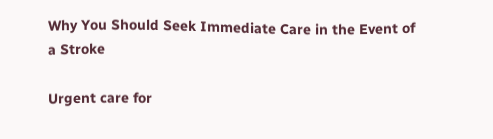Why You Should Seek Immediate Care in the Event of a Stroke

Urgent care for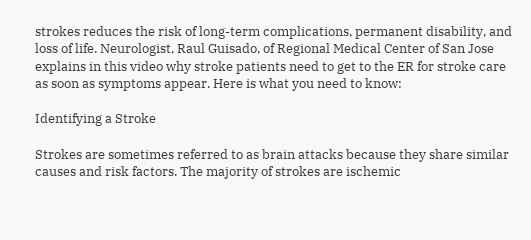strokes reduces the risk of long-term complications, permanent disability, and loss of life. Neurologist, Raul Guisado, of Regional Medical Center of San Jose explains in this video why stroke patients need to get to the ER for stroke care as soon as symptoms appear. Here is what you need to know:

Identifying a Stroke

Strokes are sometimes referred to as brain attacks because they share similar causes and risk factors. The majority of strokes are ischemic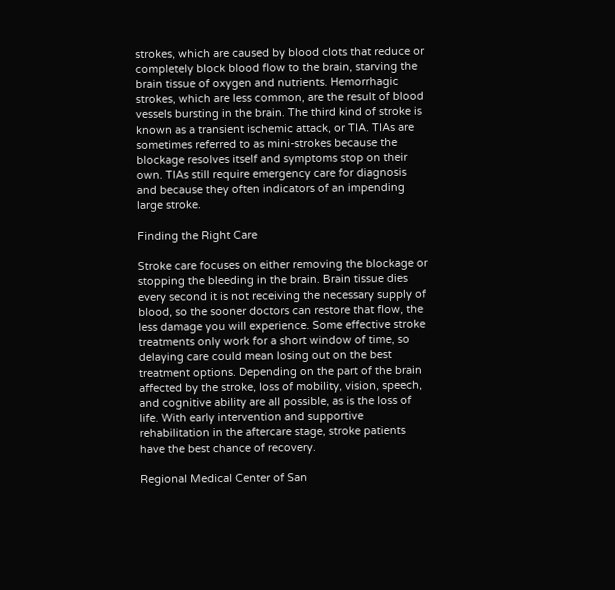strokes, which are caused by blood clots that reduce or completely block blood flow to the brain, starving the brain tissue of oxygen and nutrients. Hemorrhagic strokes, which are less common, are the result of blood vessels bursting in the brain. The third kind of stroke is known as a transient ischemic attack, or TIA. TIAs are sometimes referred to as mini-strokes because the blockage resolves itself and symptoms stop on their own. TIAs still require emergency care for diagnosis and because they often indicators of an impending large stroke.

Finding the Right Care

Stroke care focuses on either removing the blockage or stopping the bleeding in the brain. Brain tissue dies every second it is not receiving the necessary supply of blood, so the sooner doctors can restore that flow, the less damage you will experience. Some effective stroke treatments only work for a short window of time, so delaying care could mean losing out on the best treatment options. Depending on the part of the brain affected by the stroke, loss of mobility, vision, speech, and cognitive ability are all possible, as is the loss of life. With early intervention and supportive rehabilitation in the aftercare stage, stroke patients have the best chance of recovery.

Regional Medical Center of San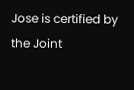Jose is certified by the Joint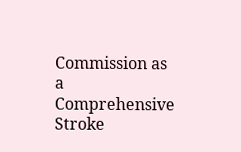Commission as a Comprehensive Stroke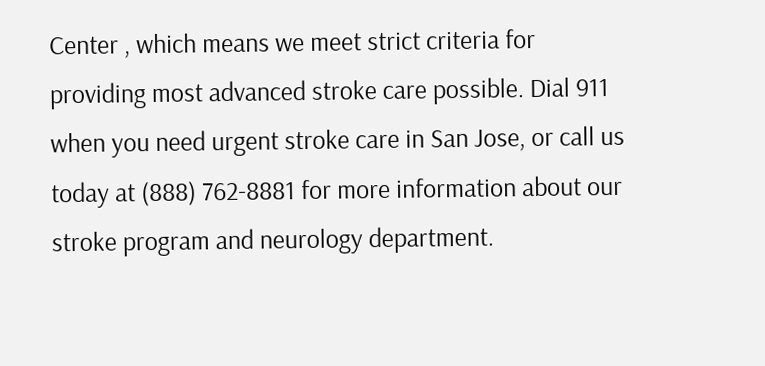Center , which means we meet strict criteria for providing most advanced stroke care possible. Dial 911 when you need urgent stroke care in San Jose, or call us today at (888) 762-8881 for more information about our stroke program and neurology department.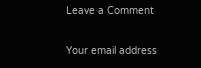Leave a Comment

Your email address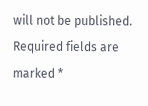will not be published. Required fields are marked *